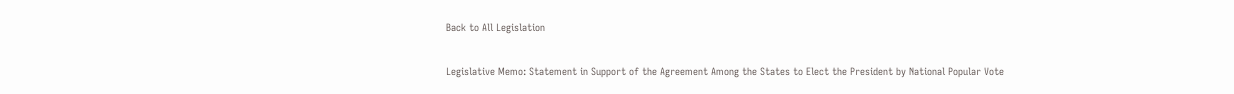Back to All Legislation

Legislative Memo: Statement in Support of the Agreement Among the States to Elect the President by National Popular Vote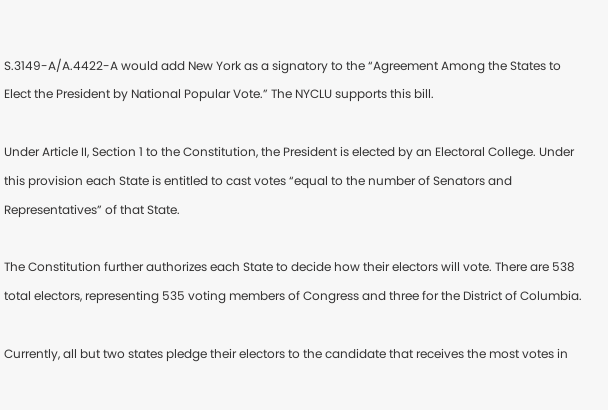S.3149-A/A.4422-A would add New York as a signatory to the “Agreement Among the States to Elect the President by National Popular Vote.” The NYCLU supports this bill.

Under Article II, Section 1 to the Constitution, the President is elected by an Electoral College. Under this provision each State is entitled to cast votes “equal to the number of Senators and Representatives” of that State.

The Constitution further authorizes each State to decide how their electors will vote. There are 538 total electors, representing 535 voting members of Congress and three for the District of Columbia.

Currently, all but two states pledge their electors to the candidate that receives the most votes in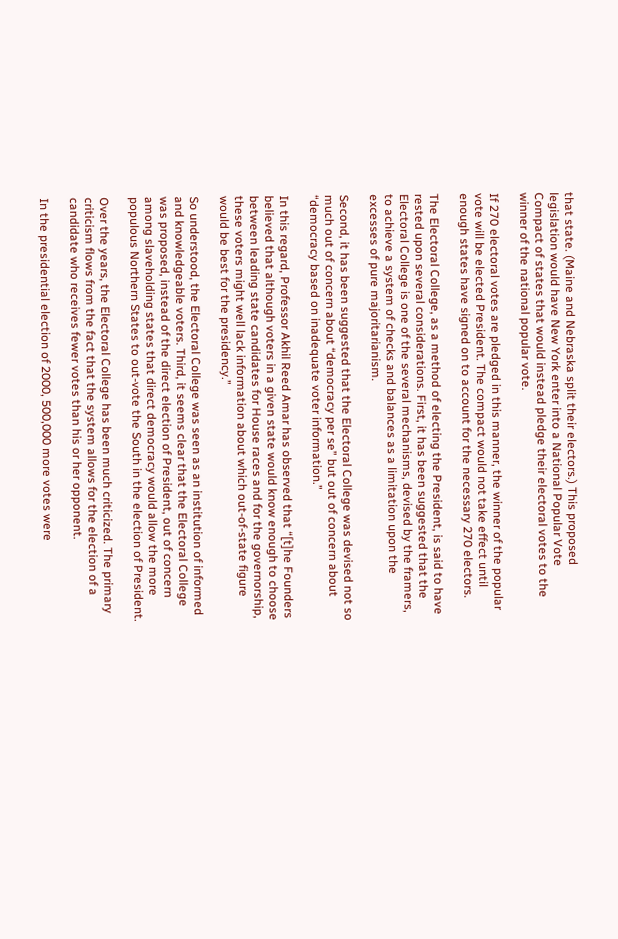that state. (Maine and Nebraska split their electors.) This proposed legislation would have New York enter into a National Popular Vote Compact of states that would instead pledge their electoral votes to the winner of the national popular vote.

If 270 electoral votes are pledged in this manner, the winner of the popular vote will be elected President. The compact would not take effect until enough states have signed on to account for the necessary 270 electors.

The Electoral College, as a method of electing the President, is said to have rested upon several considerations. First, it has been suggested that the Electoral College is one of the several mechanisms, devised by the framers, to achieve a system of checks and balances as a limitation upon the excesses of pure majoritarianism.

Second, it has been suggested that the Electoral College was devised not so much out of concern about “democracy per se” but out of concern about “democracy based on inadequate voter information.”

In this regard, Professor Akhil Reed Amar has observed that “[t]he Founders believed that although voters in a given state would know enough to choose between leading state candidates for House races and for the governorship, these voters might well lack information about which out-of-state figure would be best for the presidency.”

So understood, the Electoral College was seen as an institution of informed and knowledgeable voters. Third, it seems clear that the Electoral College was proposed, instead of the direct election of President, out of concern among slaveholding states that direct democracy would allow the more populous Northern States to out-vote the South in the election of President.

Over the years, the Electoral College has been much criticized. The primary criticism flows from the fact that the system allows for the election of a candidate who receives fewer votes than his or her opponent.

In the presidential election of 2000, 500,000 more votes were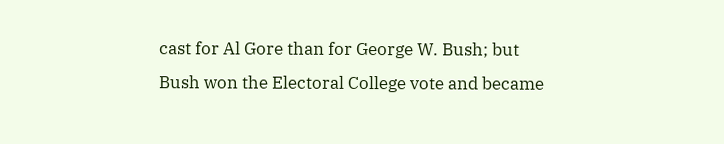cast for Al Gore than for George W. Bush; but Bush won the Electoral College vote and became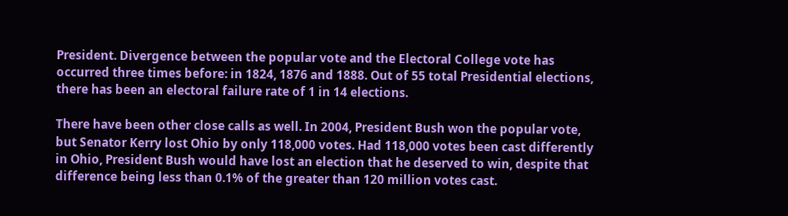President. Divergence between the popular vote and the Electoral College vote has occurred three times before: in 1824, 1876 and 1888. Out of 55 total Presidential elections, there has been an electoral failure rate of 1 in 14 elections.

There have been other close calls as well. In 2004, President Bush won the popular vote, but Senator Kerry lost Ohio by only 118,000 votes. Had 118,000 votes been cast differently in Ohio, President Bush would have lost an election that he deserved to win, despite that difference being less than 0.1% of the greater than 120 million votes cast.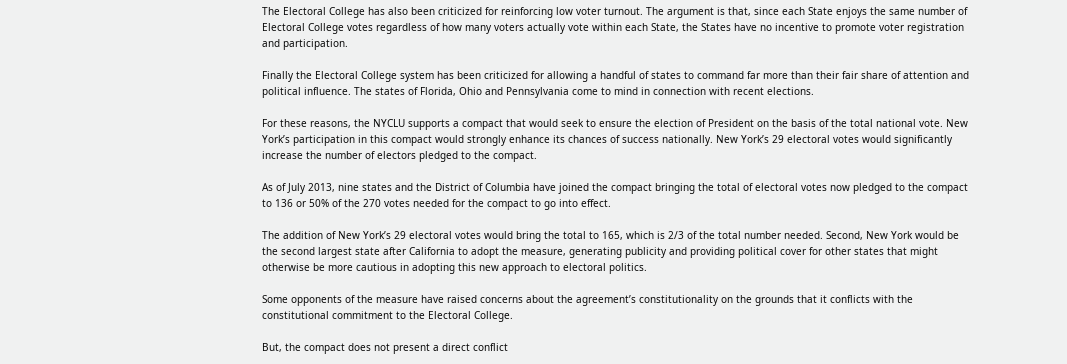The Electoral College has also been criticized for reinforcing low voter turnout. The argument is that, since each State enjoys the same number of Electoral College votes regardless of how many voters actually vote within each State, the States have no incentive to promote voter registration and participation.

Finally the Electoral College system has been criticized for allowing a handful of states to command far more than their fair share of attention and political influence. The states of Florida, Ohio and Pennsylvania come to mind in connection with recent elections.

For these reasons, the NYCLU supports a compact that would seek to ensure the election of President on the basis of the total national vote. New York’s participation in this compact would strongly enhance its chances of success nationally. New York’s 29 electoral votes would significantly increase the number of electors pledged to the compact.

As of July 2013, nine states and the District of Columbia have joined the compact bringing the total of electoral votes now pledged to the compact to 136 or 50% of the 270 votes needed for the compact to go into effect.

The addition of New York’s 29 electoral votes would bring the total to 165, which is 2/3 of the total number needed. Second, New York would be the second largest state after California to adopt the measure, generating publicity and providing political cover for other states that might otherwise be more cautious in adopting this new approach to electoral politics.

Some opponents of the measure have raised concerns about the agreement’s constitutionality on the grounds that it conflicts with the constitutional commitment to the Electoral College.

But, the compact does not present a direct conflict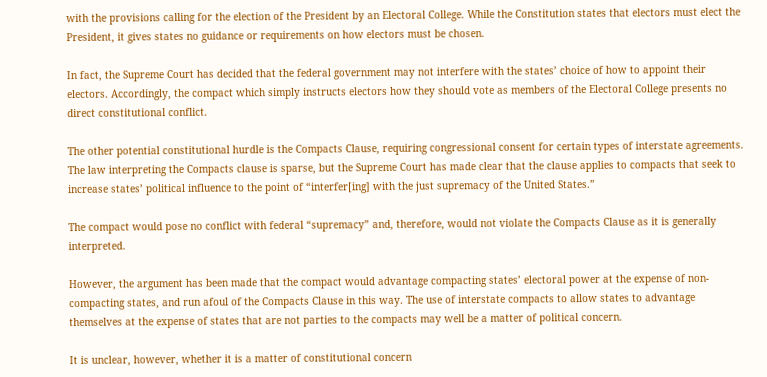with the provisions calling for the election of the President by an Electoral College. While the Constitution states that electors must elect the President, it gives states no guidance or requirements on how electors must be chosen.

In fact, the Supreme Court has decided that the federal government may not interfere with the states’ choice of how to appoint their electors. Accordingly, the compact which simply instructs electors how they should vote as members of the Electoral College presents no direct constitutional conflict.

The other potential constitutional hurdle is the Compacts Clause, requiring congressional consent for certain types of interstate agreements. The law interpreting the Compacts clause is sparse, but the Supreme Court has made clear that the clause applies to compacts that seek to increase states’ political influence to the point of “interfer[ing] with the just supremacy of the United States.”

The compact would pose no conflict with federal “supremacy” and, therefore, would not violate the Compacts Clause as it is generally interpreted.

However, the argument has been made that the compact would advantage compacting states’ electoral power at the expense of non-compacting states, and run afoul of the Compacts Clause in this way. The use of interstate compacts to allow states to advantage themselves at the expense of states that are not parties to the compacts may well be a matter of political concern.

It is unclear, however, whether it is a matter of constitutional concern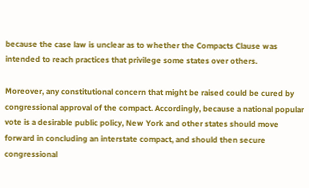because the case law is unclear as to whether the Compacts Clause was intended to reach practices that privilege some states over others.

Moreover, any constitutional concern that might be raised could be cured by congressional approval of the compact. Accordingly, because a national popular vote is a desirable public policy, New York and other states should move forward in concluding an interstate compact, and should then secure congressional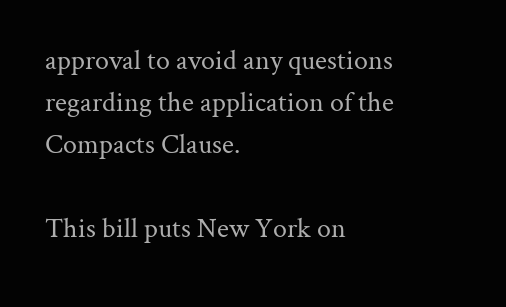approval to avoid any questions regarding the application of the Compacts Clause.

This bill puts New York on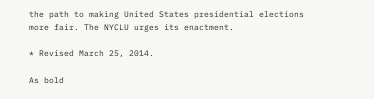the path to making United States presidential elections more fair. The NYCLU urges its enactment.

* Revised March 25, 2014.

As bold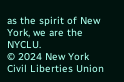as the spirit of New York, we are the NYCLU.
© 2024 New York
Civil Liberties Union